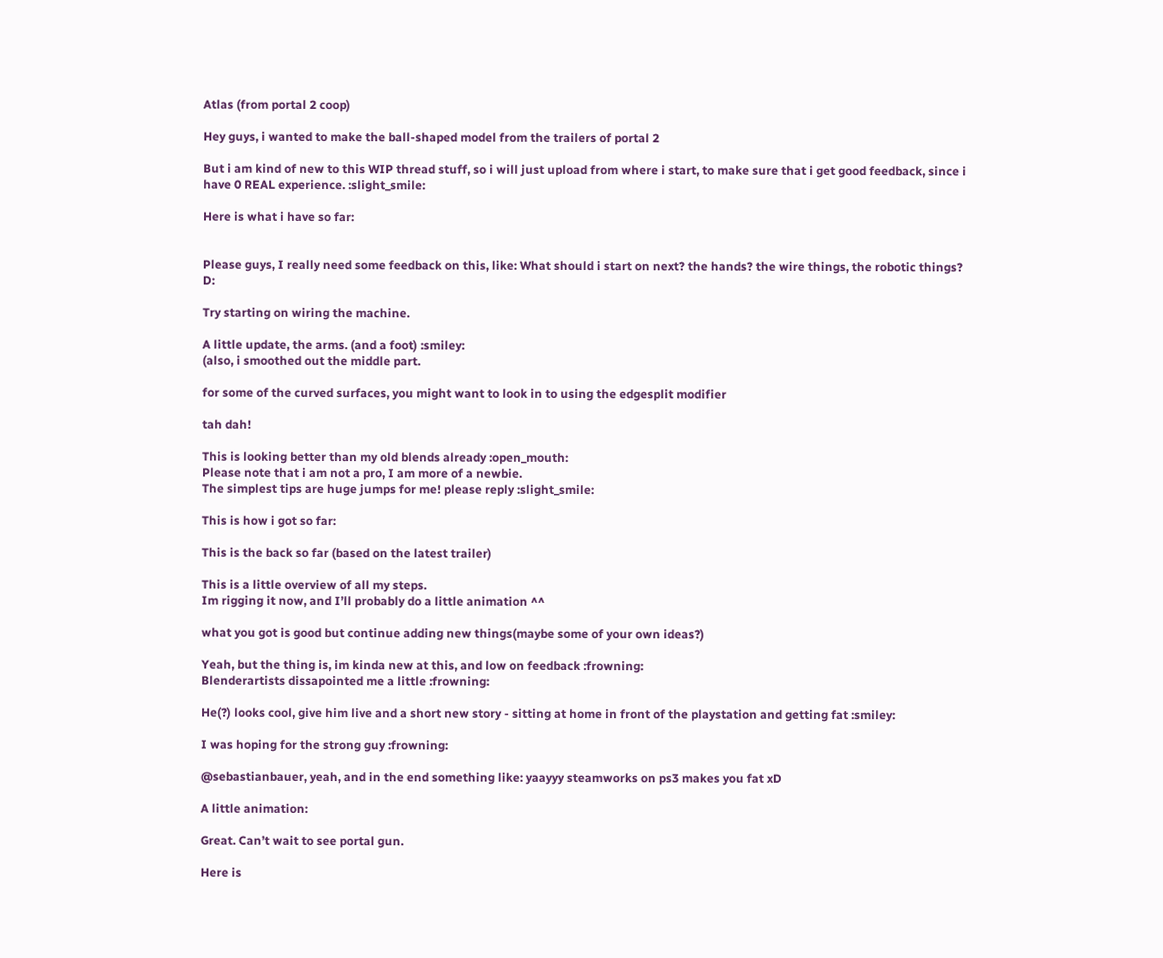Atlas (from portal 2 coop)

Hey guys, i wanted to make the ball-shaped model from the trailers of portal 2

But i am kind of new to this WIP thread stuff, so i will just upload from where i start, to make sure that i get good feedback, since i have 0 REAL experience. :slight_smile:

Here is what i have so far:


Please guys, I really need some feedback on this, like: What should i start on next? the hands? the wire things, the robotic things? D:

Try starting on wiring the machine.

A little update, the arms. (and a foot) :smiley:
(also, i smoothed out the middle part.

for some of the curved surfaces, you might want to look in to using the edgesplit modifier

tah dah!

This is looking better than my old blends already :open_mouth:
Please note that i am not a pro, I am more of a newbie.
The simplest tips are huge jumps for me! please reply :slight_smile:

This is how i got so far:

This is the back so far (based on the latest trailer)

This is a little overview of all my steps.
Im rigging it now, and I’ll probably do a little animation ^^

what you got is good but continue adding new things(maybe some of your own ideas?)

Yeah, but the thing is, im kinda new at this, and low on feedback :frowning:
Blenderartists dissapointed me a little :frowning:

He(?) looks cool, give him live and a short new story - sitting at home in front of the playstation and getting fat :smiley:

I was hoping for the strong guy :frowning:

@sebastianbauer, yeah, and in the end something like: yaayyy steamworks on ps3 makes you fat xD

A little animation:

Great. Can’t wait to see portal gun.

Here is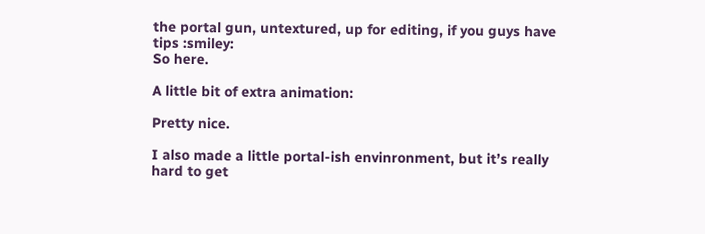the portal gun, untextured, up for editing, if you guys have tips :smiley:
So here.

A little bit of extra animation:

Pretty nice.

I also made a little portal-ish envinronment, but it’s really hard to get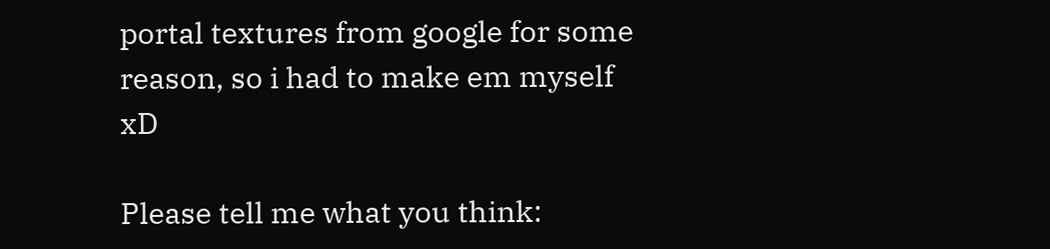portal textures from google for some reason, so i had to make em myself xD

Please tell me what you think: